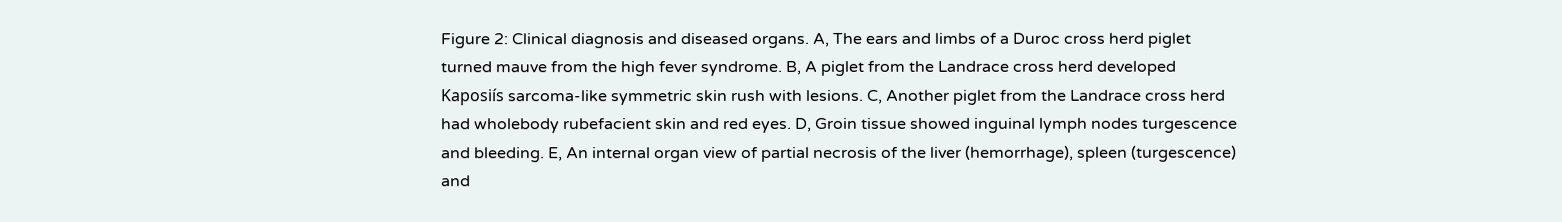Figure 2: Clinical diagnosis and diseased organs. A, The ears and limbs of a Duroc cross herd piglet turned mauve from the high fever syndrome. B, A piglet from the Landrace cross herd developed Kaposiís sarcoma-like symmetric skin rush with lesions. C, Another piglet from the Landrace cross herd had wholebody rubefacient skin and red eyes. D, Groin tissue showed inguinal lymph nodes turgescence and bleeding. E, An internal organ view of partial necrosis of the liver (hemorrhage), spleen (turgescence) and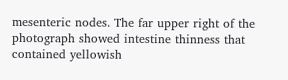mesenteric nodes. The far upper right of the photograph showed intestine thinness that contained yellowish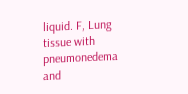liquid. F, Lung tissue with pneumonedema and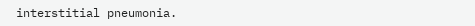interstitial pneumonia.